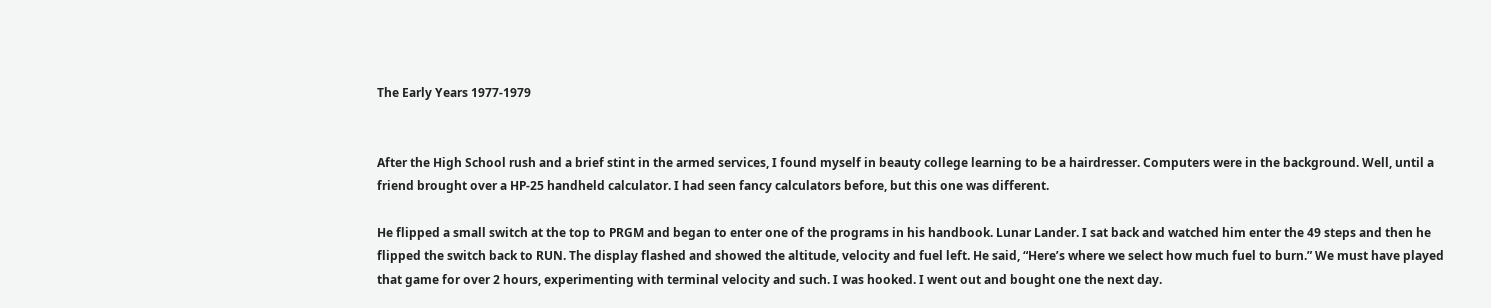The Early Years 1977-1979


After the High School rush and a brief stint in the armed services, I found myself in beauty college learning to be a hairdresser. Computers were in the background. Well, until a friend brought over a HP-25 handheld calculator. I had seen fancy calculators before, but this one was different.

He flipped a small switch at the top to PRGM and began to enter one of the programs in his handbook. Lunar Lander. I sat back and watched him enter the 49 steps and then he flipped the switch back to RUN. The display flashed and showed the altitude, velocity and fuel left. He said, “Here’s where we select how much fuel to burn.” We must have played that game for over 2 hours, experimenting with terminal velocity and such. I was hooked. I went out and bought one the next day.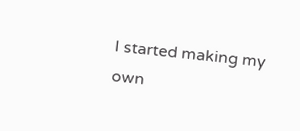I started making my own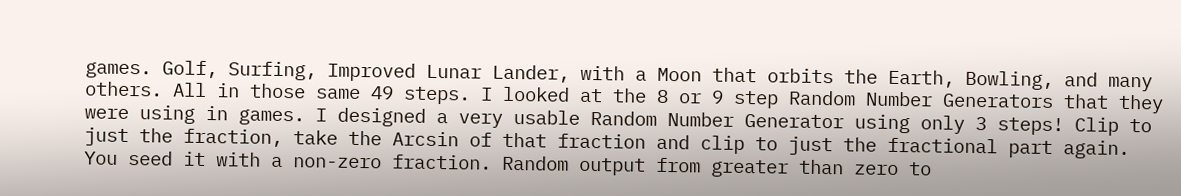games. Golf, Surfing, Improved Lunar Lander, with a Moon that orbits the Earth, Bowling, and many others. All in those same 49 steps. I looked at the 8 or 9 step Random Number Generators that they were using in games. I designed a very usable Random Number Generator using only 3 steps! Clip to just the fraction, take the Arcsin of that fraction and clip to just the fractional part again. You seed it with a non-zero fraction. Random output from greater than zero to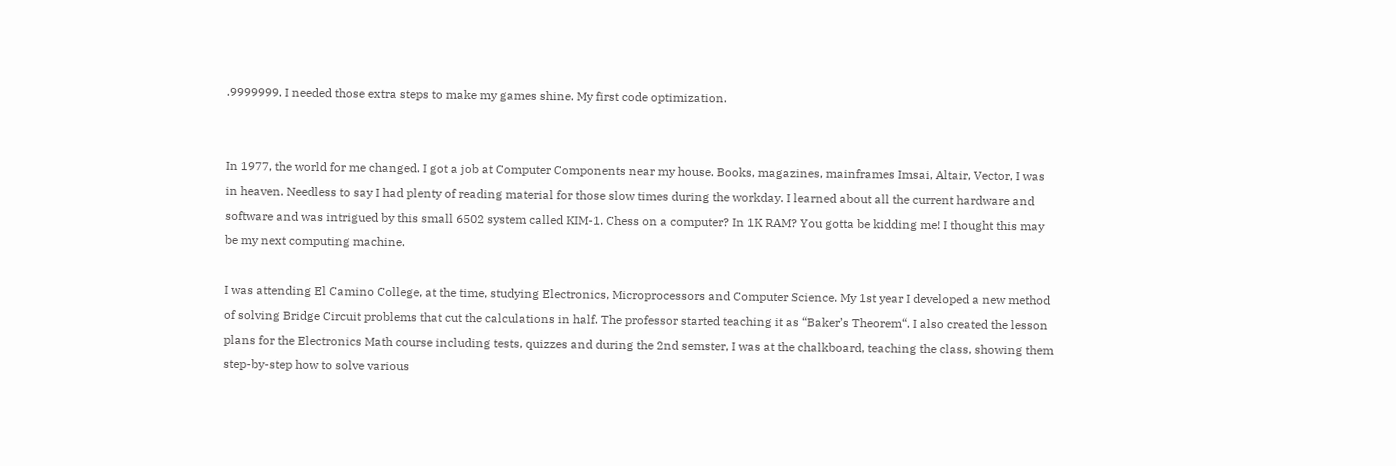.9999999. I needed those extra steps to make my games shine. My first code optimization.


In 1977, the world for me changed. I got a job at Computer Components near my house. Books, magazines, mainframes Imsai, Altair, Vector, I was in heaven. Needless to say I had plenty of reading material for those slow times during the workday. I learned about all the current hardware and software and was intrigued by this small 6502 system called KIM-1. Chess on a computer? In 1K RAM? You gotta be kidding me! I thought this may be my next computing machine.

I was attending El Camino College, at the time, studying Electronics, Microprocessors and Computer Science. My 1st year I developed a new method of solving Bridge Circuit problems that cut the calculations in half. The professor started teaching it as “Baker’s Theorem“. I also created the lesson plans for the Electronics Math course including tests, quizzes and during the 2nd semster, I was at the chalkboard, teaching the class, showing them step-by-step how to solve various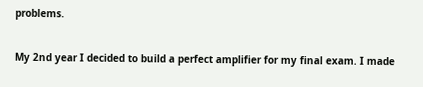problems.

My 2nd year I decided to build a perfect amplifier for my final exam. I made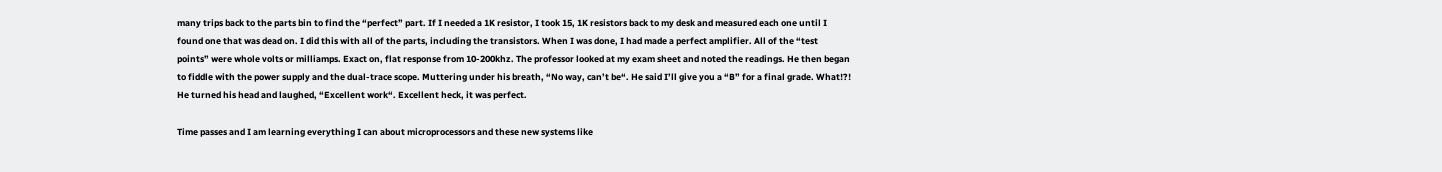many trips back to the parts bin to find the “perfect” part. If I needed a 1K resistor, I took 15, 1K resistors back to my desk and measured each one until I found one that was dead on. I did this with all of the parts, including the transistors. When I was done, I had made a perfect amplifier. All of the “test points” were whole volts or milliamps. Exact on, flat response from 10-200khz. The professor looked at my exam sheet and noted the readings. He then began to fiddle with the power supply and the dual-trace scope. Muttering under his breath, “No way, can’t be“. He said I’ll give you a “B” for a final grade. What!?! He turned his head and laughed, “Excellent work“. Excellent heck, it was perfect.

Time passes and I am learning everything I can about microprocessors and these new systems like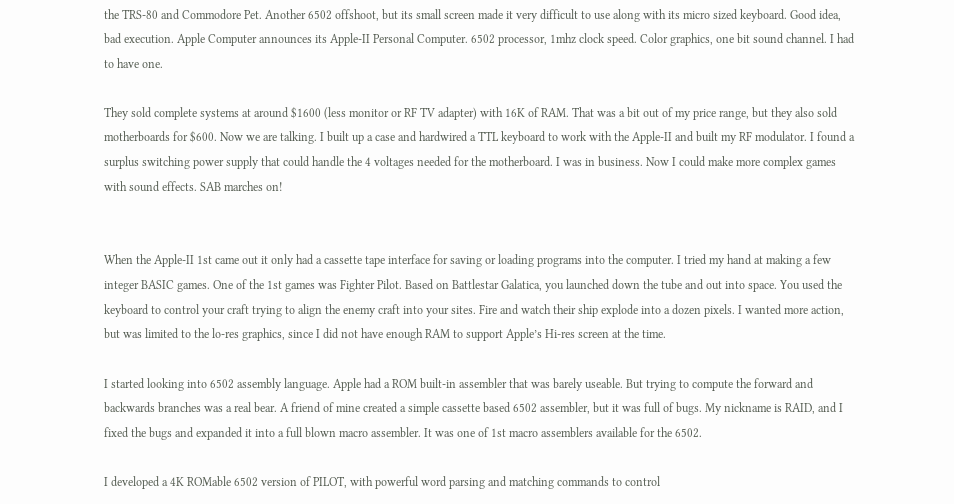the TRS-80 and Commodore Pet. Another 6502 offshoot, but its small screen made it very difficult to use along with its micro sized keyboard. Good idea, bad execution. Apple Computer announces its Apple-II Personal Computer. 6502 processor, 1mhz clock speed. Color graphics, one bit sound channel. I had to have one.

They sold complete systems at around $1600 (less monitor or RF TV adapter) with 16K of RAM. That was a bit out of my price range, but they also sold motherboards for $600. Now we are talking. I built up a case and hardwired a TTL keyboard to work with the Apple-II and built my RF modulator. I found a surplus switching power supply that could handle the 4 voltages needed for the motherboard. I was in business. Now I could make more complex games with sound effects. SAB marches on!


When the Apple-II 1st came out it only had a cassette tape interface for saving or loading programs into the computer. I tried my hand at making a few integer BASIC games. One of the 1st games was Fighter Pilot. Based on Battlestar Galatica, you launched down the tube and out into space. You used the keyboard to control your craft trying to align the enemy craft into your sites. Fire and watch their ship explode into a dozen pixels. I wanted more action, but was limited to the lo-res graphics, since I did not have enough RAM to support Apple’s Hi-res screen at the time.

I started looking into 6502 assembly language. Apple had a ROM built-in assembler that was barely useable. But trying to compute the forward and backwards branches was a real bear. A friend of mine created a simple cassette based 6502 assembler, but it was full of bugs. My nickname is RAID, and I fixed the bugs and expanded it into a full blown macro assembler. It was one of 1st macro assemblers available for the 6502.

I developed a 4K ROMable 6502 version of PILOT, with powerful word parsing and matching commands to control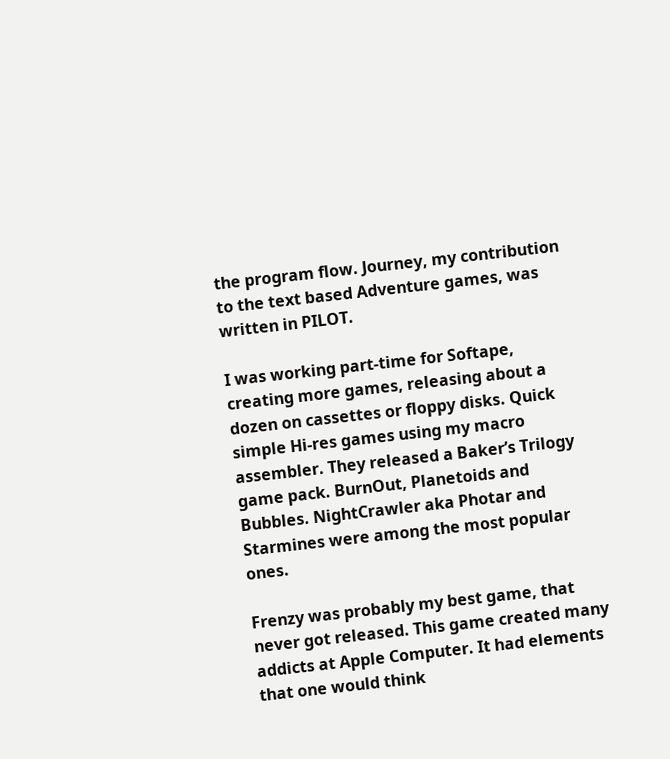the program flow. Journey, my contribution to the text based Adventure games, was written in PILOT.

I was working part-time for Softape, creating more games, releasing about a dozen on cassettes or floppy disks. Quick simple Hi-res games using my macro assembler. They released a Baker’s Trilogy game pack. BurnOut, Planetoids and Bubbles. NightCrawler aka Photar and Starmines were among the most popular ones.

Frenzy was probably my best game, that never got released. This game created many addicts at Apple Computer. It had elements that one would think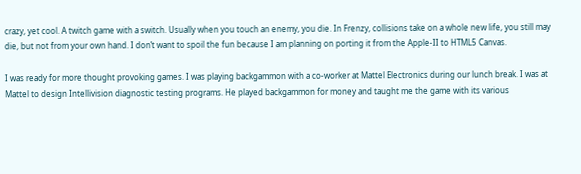crazy, yet cool. A twitch game with a switch. Usually when you touch an enemy, you die. In Frenzy, collisions take on a whole new life, you still may die, but not from your own hand. I don’t want to spoil the fun because I am planning on porting it from the Apple-II to HTML5 Canvas.

I was ready for more thought provoking games. I was playing backgammon with a co-worker at Mattel Electronics during our lunch break. I was at Mattel to design Intellivision diagnostic testing programs. He played backgammon for money and taught me the game with its various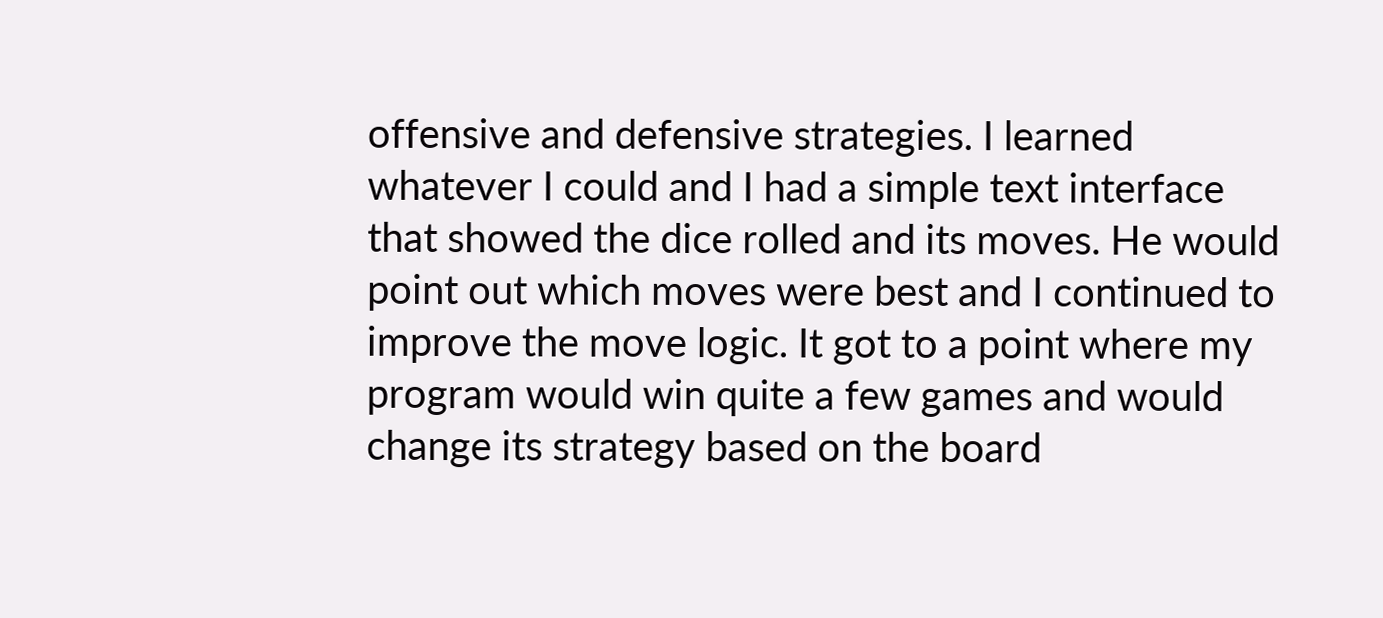offensive and defensive strategies. I learned whatever I could and I had a simple text interface that showed the dice rolled and its moves. He would point out which moves were best and I continued to improve the move logic. It got to a point where my program would win quite a few games and would change its strategy based on the board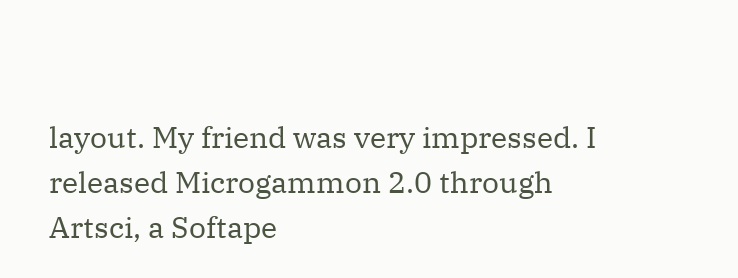layout. My friend was very impressed. I released Microgammon 2.0 through Artsci, a Softape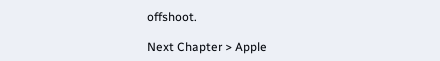offshoot.

Next Chapter > Apple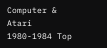Computer & Atari 1980-1984 Top